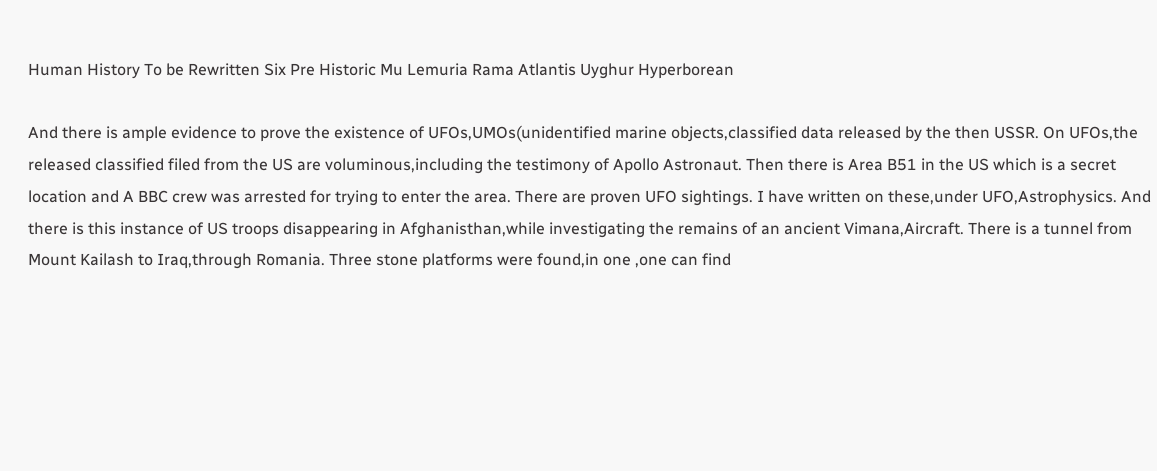Human History To be Rewritten Six Pre Historic Mu Lemuria Rama Atlantis Uyghur Hyperborean

And there is ample evidence to prove the existence of UFOs,UMOs(unidentified marine objects,classified data released by the then USSR. On UFOs,the released classified filed from the US are voluminous,including the testimony of Apollo Astronaut. Then there is Area B51 in the US which is a secret location and A BBC crew was arrested for trying to enter the area. There are proven UFO sightings. I have written on these,under UFO,Astrophysics. And there is this instance of US troops disappearing in Afghanisthan,while investigating the remains of an ancient Vimana,Aircraft. There is a tunnel from Mount Kailash to Iraq,through Romania. Three stone platforms were found,in one ,one can find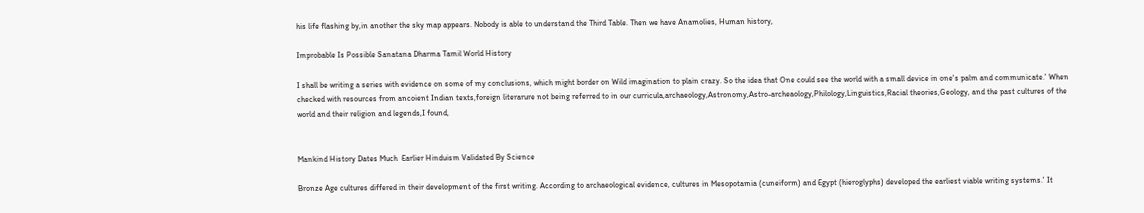his life flashing by,in another the sky map appears. Nobody is able to understand the Third Table. Then we have Anamolies, Human history,

Improbable Is Possible Sanatana Dharma Tamil World History

I shall be writing a series with evidence on some of my conclusions, which might border on Wild imagination to plain crazy. So the idea that One could see the world with a small device in one's palm and communicate.' When checked with resources from ancoient Indian texts,foreign literarure not being referred to in our curricula,archaeology,Astronomy,Astro-archeaology,Philology,Linguistics,Racial theories,Geology, and the past cultures of the world and their religion and legends,I found,


Mankind History Dates Much  Earlier Hinduism Validated By Science

Bronze Age cultures differed in their development of the first writing. According to archaeological evidence, cultures in Mesopotamia (cuneiform) and Egypt (hieroglyphs) developed the earliest viable writing systems.' It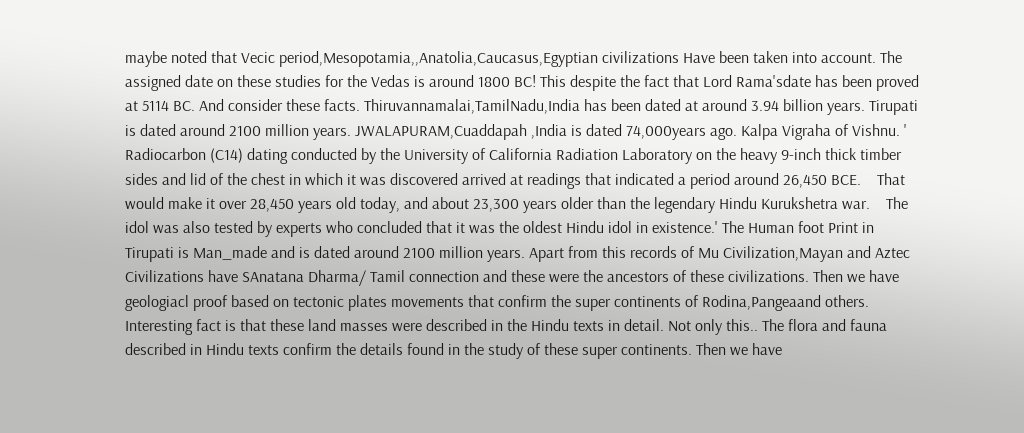maybe noted that Vecic period,Mesopotamia,,Anatolia,Caucasus,Egyptian civilizations Have been taken into account. The assigned date on these studies for the Vedas is around 1800 BC! This despite the fact that Lord Rama'sdate has been proved at 5114 BC. And consider these facts. Thiruvannamalai,TamilNadu,India has been dated at around 3.94 billion years. Tirupati is dated around 2100 million years. JWALAPURAM,Cuaddapah ,India is dated 74,000years ago. Kalpa Vigraha of Vishnu. ' Radiocarbon (C14) dating conducted by the University of California Radiation Laboratory on the heavy 9-inch thick timber sides and lid of the chest in which it was discovered arrived at readings that indicated a period around 26,450 BCE.    That would make it over 28,450 years old today, and about 23,300 years older than the legendary Hindu Kurukshetra war.    The idol was also tested by experts who concluded that it was the oldest Hindu idol in existence.' The Human foot Print in Tirupati is Man_made and is dated around 2100 million years. Apart from this records of Mu Civilization,Mayan and Aztec Civilizations have SAnatana Dharma/ Tamil connection and these were the ancestors of these civilizations. Then we have geologiacl proof based on tectonic plates movements that confirm the super continents of Rodina,Pangeaand others. Interesting fact is that these land masses were described in the Hindu texts in detail. Not only this.. The flora and fauna described in Hindu texts confirm the details found in the study of these super continents. Then we have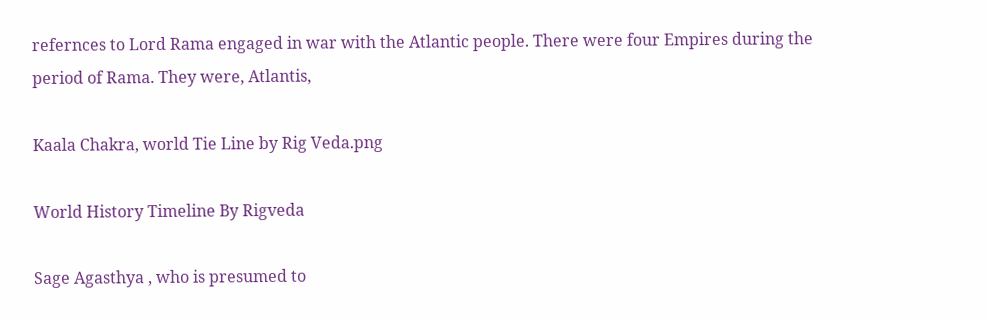refernces to Lord Rama engaged in war with the Atlantic people. There were four Empires during the period of Rama. They were, Atlantis,

Kaala Chakra, world Tie Line by Rig Veda.png

World History Timeline By Rigveda

Sage Agasthya , who is presumed to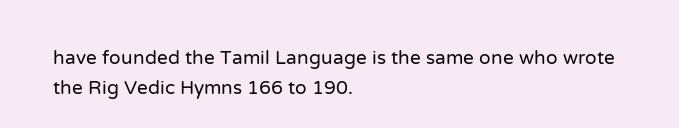have founded the Tamil Language is the same one who wrote the Rig Vedic Hymns 166 to 190.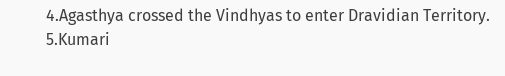4.Agasthya crossed the Vindhyas to enter Dravidian Territory. 5.Kumari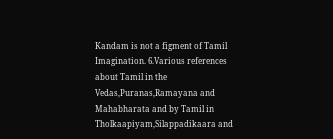Kandam is not a figment of Tamil Imagination. 6.Various references about Tamil in the Vedas,Puranas,Ramayana and Mahabharata and by Tamil in Tholkaapiyam,Silappadikaara and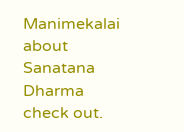Manimekalai about Sanatana Dharma check out.